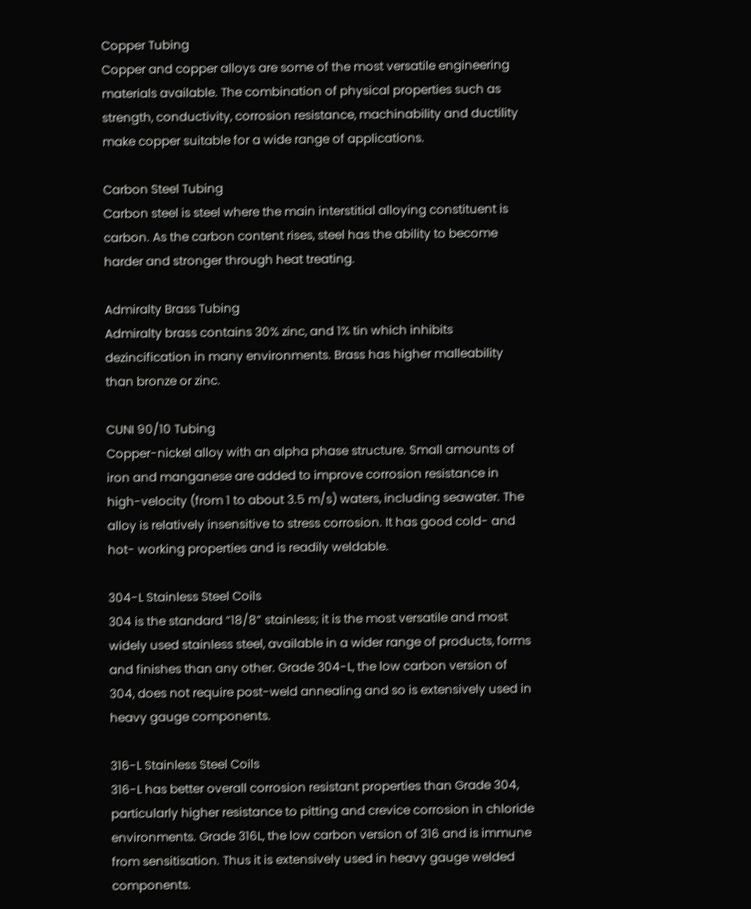Copper Tubing
Copper and copper alloys are some of the most versatile engineering materials available. The combination of physical properties such as strength, conductivity, corrosion resistance, machinability and ductility make copper suitable for a wide range of applications.

Carbon Steel Tubing
Carbon steel is steel where the main interstitial alloying constituent is carbon. As the carbon content rises, steel has the ability to become harder and stronger through heat treating.

Admiralty Brass Tubing
Admiralty brass contains 30% zinc, and 1% tin which inhibits dezincification in many environments. Brass has higher malleability than bronze or zinc.

CUNI 90/10 Tubing
Copper-nickel alloy with an alpha phase structure. Small amounts of iron and manganese are added to improve corrosion resistance in high-velocity (from 1 to about 3.5 m/s) waters, including seawater. The alloy is relatively insensitive to stress corrosion. It has good cold- and hot- working properties and is readily weldable.

304-L Stainless Steel Coils
304 is the standard “18/8” stainless; it is the most versatile and most widely used stainless steel, available in a wider range of products, forms and finishes than any other. Grade 304-L, the low carbon version of 304, does not require post-weld annealing and so is extensively used in heavy gauge components.

316-L Stainless Steel Coils
316-L has better overall corrosion resistant properties than Grade 304, particularly higher resistance to pitting and crevice corrosion in chloride environments. Grade 316L, the low carbon version of 316 and is immune from sensitisation. Thus it is extensively used in heavy gauge welded components.